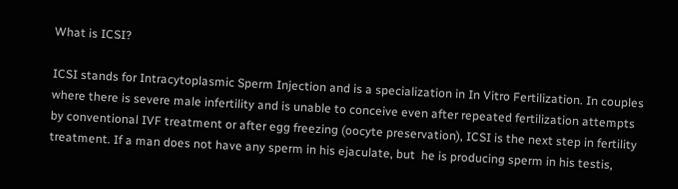What is ICSI?

ICSI stands for Intracytoplasmic Sperm Injection and is a specialization in In Vitro Fertilization. In couples where there is severe male infertility and is unable to conceive even after repeated fertilization attempts by conventional IVF treatment or after egg freezing (oocyte preservation), ICSI is the next step in fertility treatment. If a man does not have any sperm in his ejaculate, but  he is producing sperm in his testis,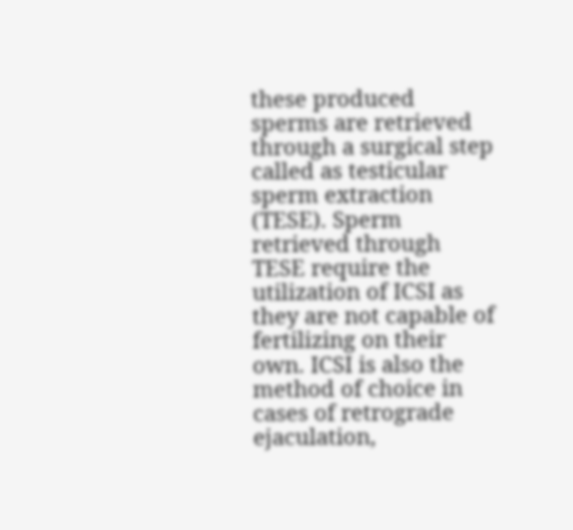these produced sperms are retrieved through a surgical step called as testicular sperm extraction (TESE). Sperm retrieved through TESE require the utilization of ICSI as they are not capable of fertilizing on their own. ICSI is also the method of choice in cases of retrograde ejaculation,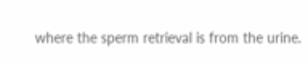where the sperm retrieval is from the urine.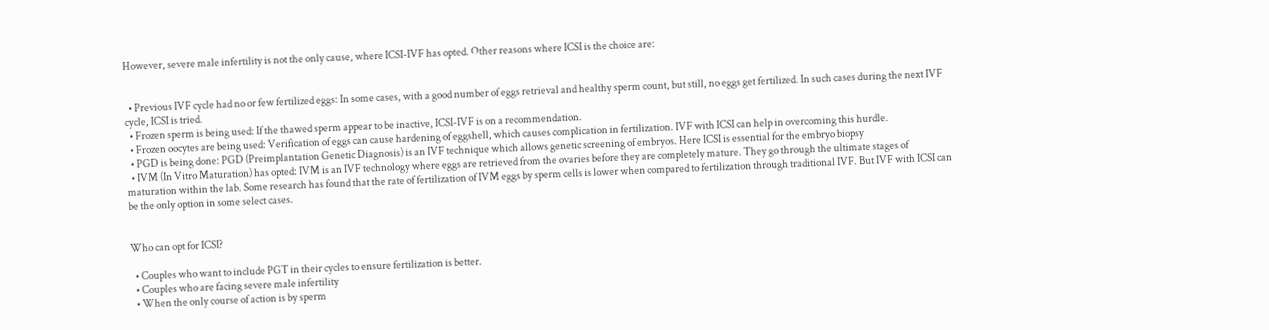However, severe male infertility is not the only cause, where ICSI-IVF has opted. Other reasons where ICSI is the choice are:


  • Previous IVF cycle had no or few fertilized eggs: In some cases, with a good number of eggs retrieval and healthy sperm count, but still, no eggs get fertilized. In such cases during the next IVF cycle, ICSI is tried.
  • Frozen sperm is being used: If the thawed sperm appear to be inactive, ICSI-IVF is on a recommendation.
  • Frozen oocytes are being used: Verification of eggs can cause hardening of eggshell, which causes complication in fertilization. IVF with ICSI can help in overcoming this hurdle.
  • PGD is being done: PGD (Preimplantation Genetic Diagnosis) is an IVF technique which allows genetic screening of embryos. Here ICSI is essential for the embryo biopsy
  • IVM (In Vitro Maturation) has opted: IVM is an IVF technology where eggs are retrieved from the ovaries before they are completely mature. They go through the ultimate stages of maturation within the lab. Some research has found that the rate of fertilization of IVM eggs by sperm cells is lower when compared to fertilization through traditional IVF. But IVF with ICSI can be the only option in some select cases.


Who can opt for ICSI?

  • Couples who want to include PGT in their cycles to ensure fertilization is better.
  • Couples who are facing severe male infertility
  • When the only course of action is by sperm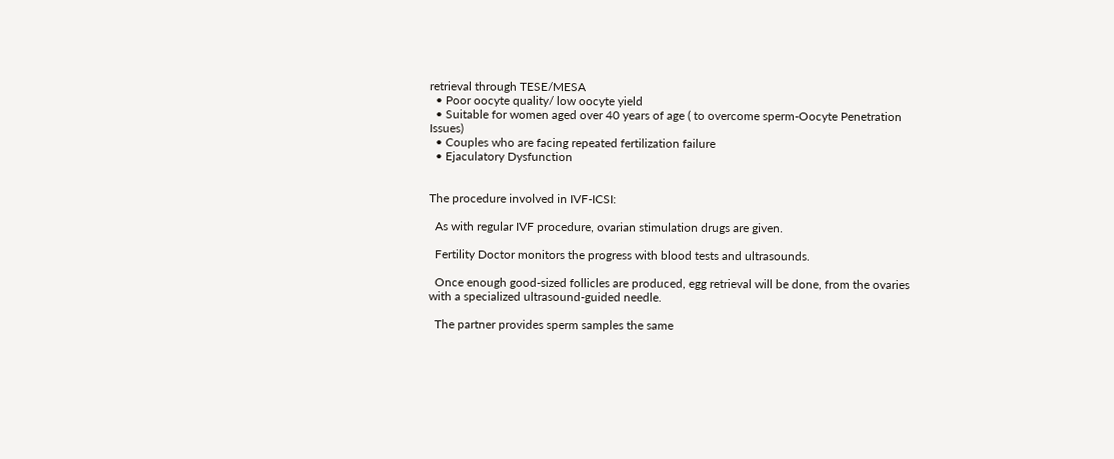retrieval through TESE/MESA
  • Poor oocyte quality/ low oocyte yield
  • Suitable for women aged over 40 years of age ( to overcome sperm-Oocyte Penetration Issues)
  • Couples who are facing repeated fertilization failure
  • Ejaculatory Dysfunction


The procedure involved in IVF-ICSI:

  As with regular IVF procedure, ovarian stimulation drugs are given.

  Fertility Doctor monitors the progress with blood tests and ultrasounds.

  Once enough good-sized follicles are produced, egg retrieval will be done, from the ovaries with a specialized ultrasound-guided needle.

  The partner provides sperm samples the same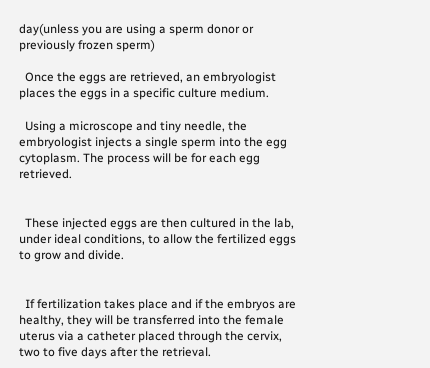day(unless you are using a sperm donor or previously frozen sperm)

  Once the eggs are retrieved, an embryologist places the eggs in a specific culture medium.

  Using a microscope and tiny needle, the embryologist injects a single sperm into the egg cytoplasm. The process will be for each egg retrieved.


  These injected eggs are then cultured in the lab, under ideal conditions, to allow the fertilized eggs to grow and divide.


  If fertilization takes place and if the embryos are healthy, they will be transferred into the female uterus via a catheter placed through the cervix, two to five days after the retrieval.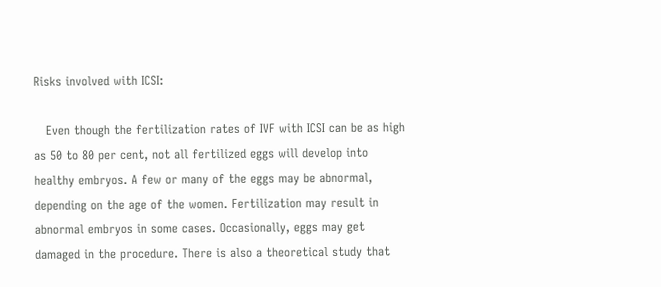Risks involved with ICSI:

   Even though the fertilization rates of IVF with ICSI can be as high as 50 to 80 per cent, not all fertilized eggs will develop into healthy embryos. A few or many of the eggs may be abnormal, depending on the age of the women. Fertilization may result in abnormal embryos in some cases. Occasionally, eggs may get damaged in the procedure. There is also a theoretical study that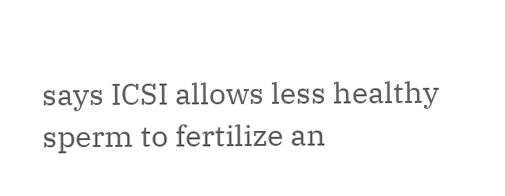says ICSI allows less healthy sperm to fertilize an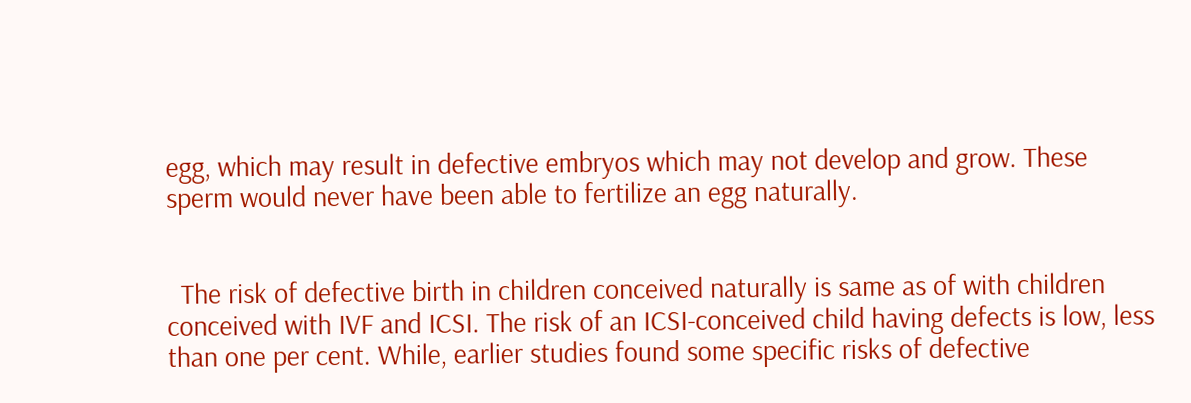egg, which may result in defective embryos which may not develop and grow. These sperm would never have been able to fertilize an egg naturally.


  The risk of defective birth in children conceived naturally is same as of with children conceived with IVF and ICSI. The risk of an ICSI-conceived child having defects is low, less than one per cent. While, earlier studies found some specific risks of defective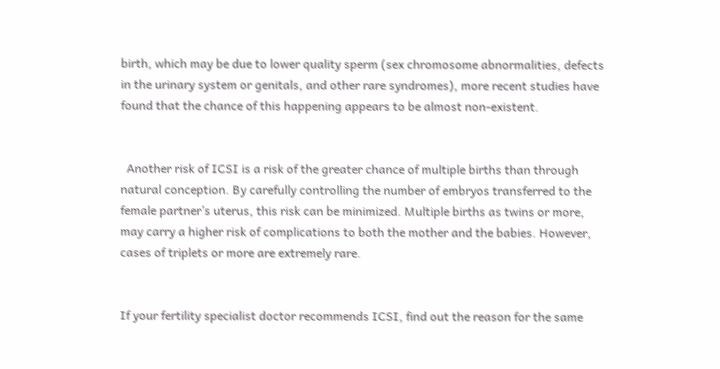birth, which may be due to lower quality sperm (sex chromosome abnormalities, defects in the urinary system or genitals, and other rare syndromes), more recent studies have found that the chance of this happening appears to be almost non-existent.


  Another risk of ICSI is a risk of the greater chance of multiple births than through natural conception. By carefully controlling the number of embryos transferred to the female partner’s uterus, this risk can be minimized. Multiple births as twins or more, may carry a higher risk of complications to both the mother and the babies. However, cases of triplets or more are extremely rare.


If your fertility specialist doctor recommends ICSI, find out the reason for the same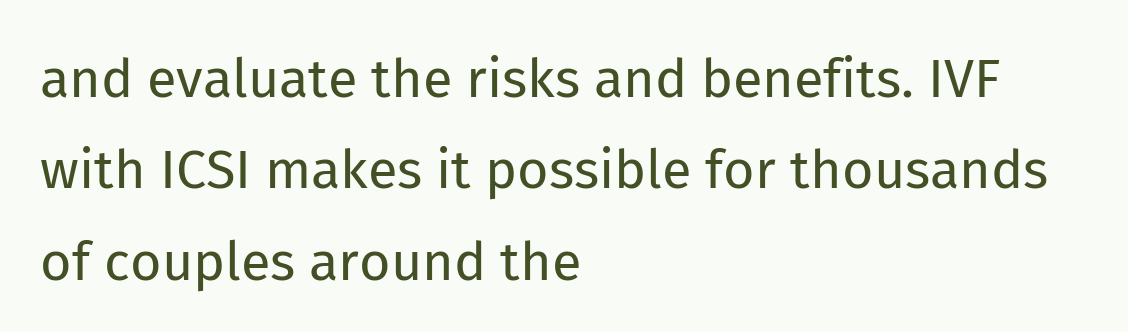and evaluate the risks and benefits. IVF with ICSI makes it possible for thousands of couples around the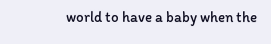world to have a baby when the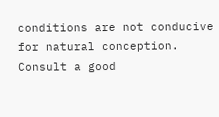conditions are not conducive for natural conception. Consult a good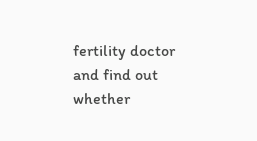fertility doctor and find out whether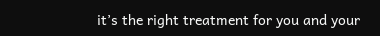it’s the right treatment for you and your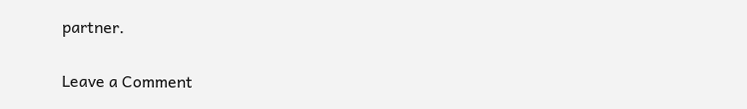partner.

Leave a Comment